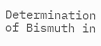Determination of Bismuth in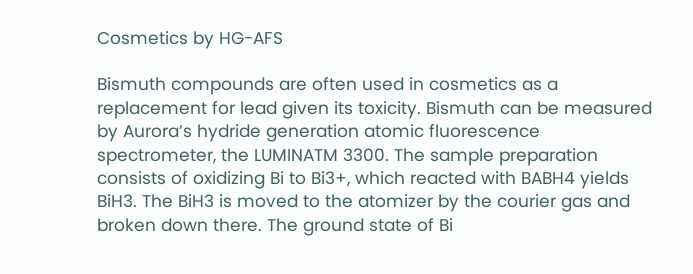Cosmetics by HG-AFS

Bismuth compounds are often used in cosmetics as a replacement for lead given its toxicity. Bismuth can be measured by Aurora’s hydride generation atomic fluorescence spectrometer, the LUMINATM 3300. The sample preparation consists of oxidizing Bi to Bi3+, which reacted with BABH4 yields BiH3. The BiH3 is moved to the atomizer by the courier gas and broken down there. The ground state of Bi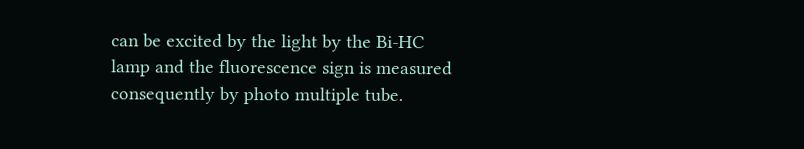can be excited by the light by the Bi-HC lamp and the fluorescence sign is measured consequently by photo multiple tube.